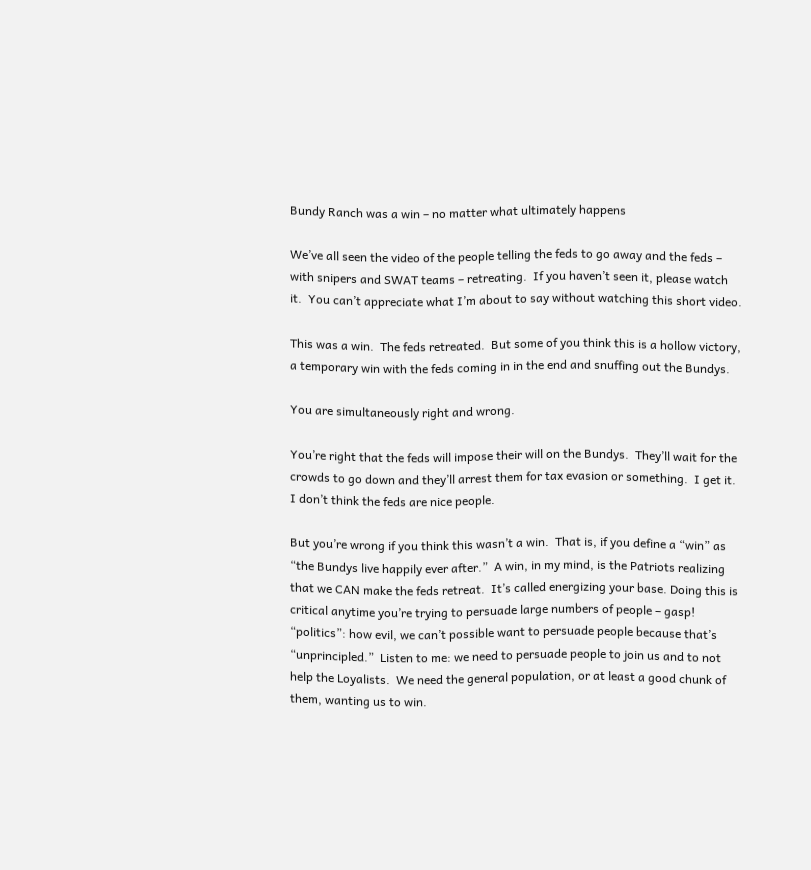Bundy Ranch was a win – no matter what ultimately happens

We’ve all seen the video of the people telling the feds to go away and the feds – with snipers and SWAT teams – retreating.  If you haven’t seen it, please watch it.  You can’t appreciate what I’m about to say without watching this short video.

This was a win.  The feds retreated.  But some of you think this is a hollow victory, a temporary win with the feds coming in in the end and snuffing out the Bundys.

You are simultaneously right and wrong.

You’re right that the feds will impose their will on the Bundys.  They’ll wait for the crowds to go down and they’ll arrest them for tax evasion or something.  I get it.  I don’t think the feds are nice people.

But you’re wrong if you think this wasn’t a win.  That is, if you define a “win” as “the Bundys live happily ever after.”  A win, in my mind, is the Patriots realizing that we CAN make the feds retreat.  It’s called energizing your base. Doing this is critical anytime you’re trying to persuade large numbers of people – gasp! “politics”: how evil, we can’t possible want to persuade people because that’s “unprincipled.”  Listen to me: we need to persuade people to join us and to not help the Loyalists.  We need the general population, or at least a good chunk of them, wanting us to win.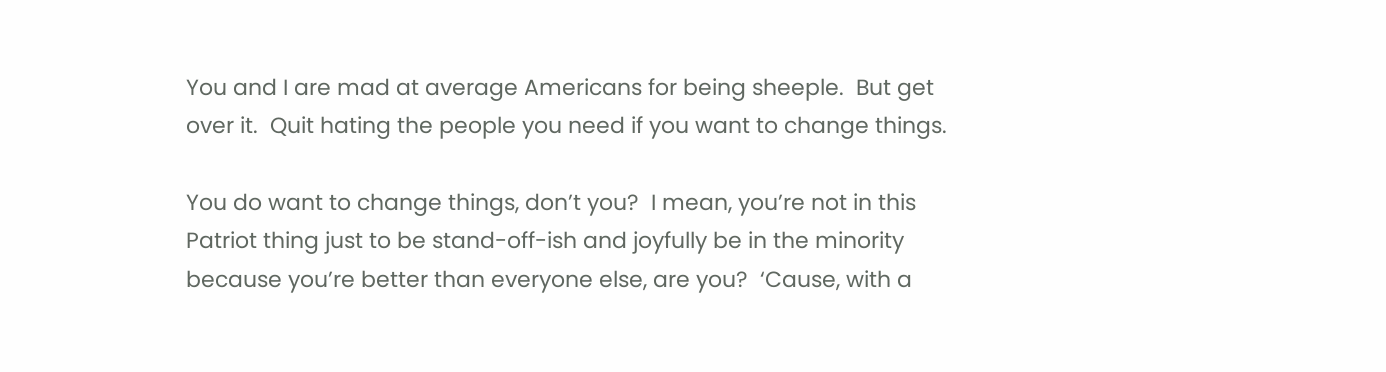You and I are mad at average Americans for being sheeple.  But get over it.  Quit hating the people you need if you want to change things.

You do want to change things, don’t you?  I mean, you’re not in this Patriot thing just to be stand-off-ish and joyfully be in the minority because you’re better than everyone else, are you?  ‘Cause, with a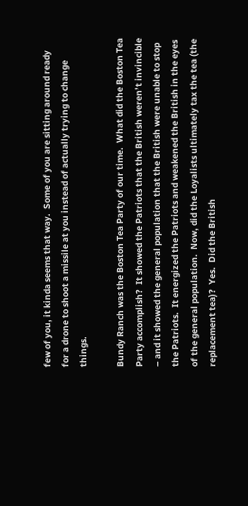few of you, it kinda seems that way.  Some of you are sitting around ready for a drone to shoot a missile at you instead of actually trying to change things.

Bundy Ranch was the Boston Tea Party of our time.  What did the Boston Tea Party accomplish?  It showed the Patriots that the British weren’t invincible – and it showed the general population that the British were unable to stop the Patriots.  It energized the Patriots and weakened the British in the eyes of the general population.  Now, did the Loyalists ultimately tax the tea (the replacement tea)?  Yes.  Did the British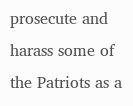prosecute and harass some of the Patriots as a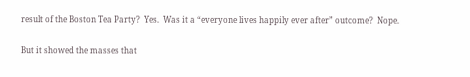result of the Boston Tea Party?  Yes.  Was it a “everyone lives happily ever after” outcome?  Nope.

But it showed the masses that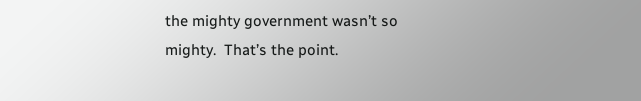the mighty government wasn’t so mighty.  That’s the point.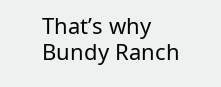That’s why Bundy Ranch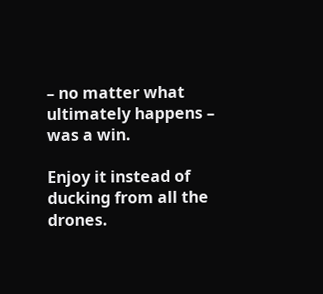– no matter what ultimately happens – was a win.

Enjoy it instead of ducking from all the drones.